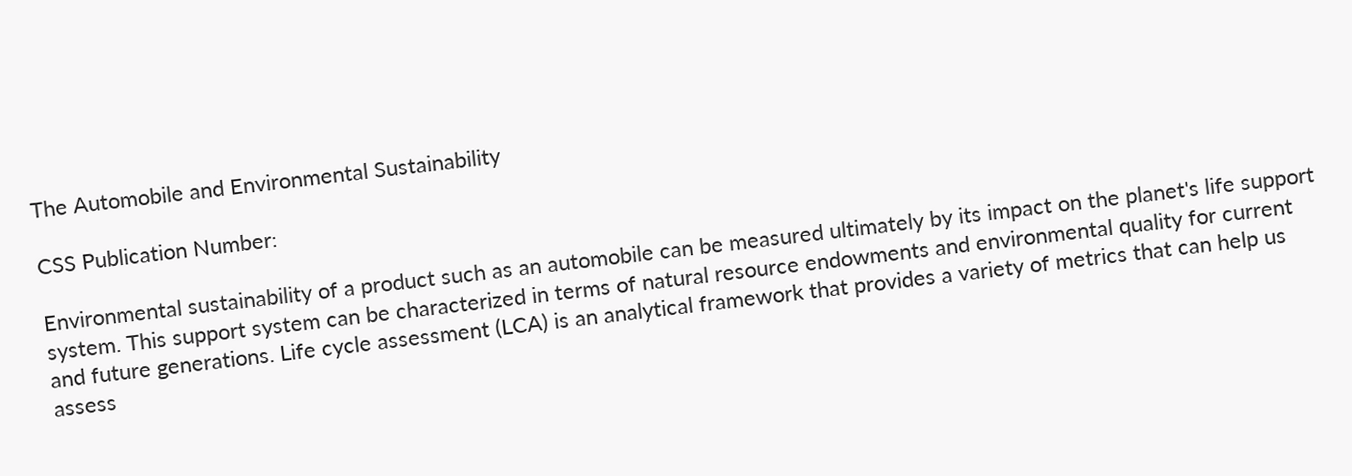The Automobile and Environmental Sustainability

CSS Publication Number:

Environmental sustainability of a product such as an automobile can be measured ultimately by its impact on the planet's life support system. This support system can be characterized in terms of natural resource endowments and environmental quality for current and future generations. Life cycle assessment (LCA) is an analytical framework that provides a variety of metrics that can help us assess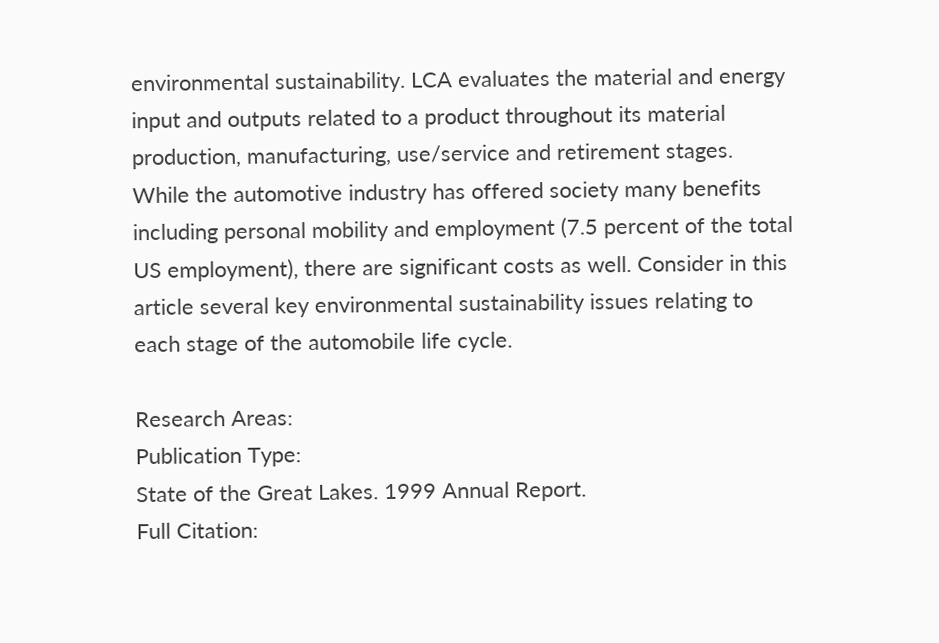environmental sustainability. LCA evaluates the material and energy input and outputs related to a product throughout its material production, manufacturing, use/service and retirement stages. While the automotive industry has offered society many benefits including personal mobility and employment (7.5 percent of the total US employment), there are significant costs as well. Consider in this article several key environmental sustainability issues relating to each stage of the automobile life cycle.

Research Areas:
Publication Type:
State of the Great Lakes. 1999 Annual Report.
Full Citation: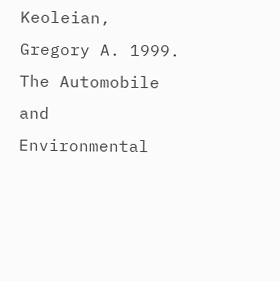Keoleian, Gregory A. 1999. The Automobile and Environmental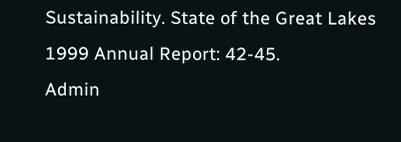Sustainability. State of the Great Lakes 1999 Annual Report: 42-45.
Admin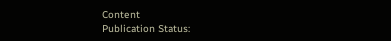Content
Publication Status: